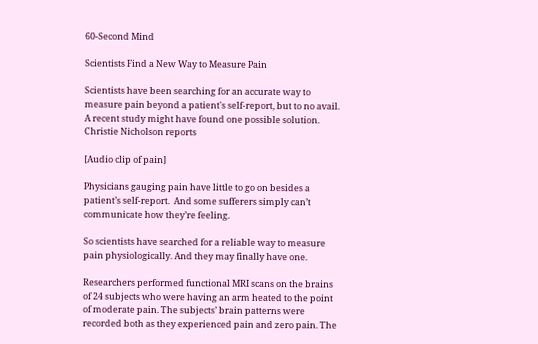60-Second Mind

Scientists Find a New Way to Measure Pain

Scientists have been searching for an accurate way to measure pain beyond a patient's self-report, but to no avail. A recent study might have found one possible solution. Christie Nicholson reports

[Audio clip of pain]

Physicians gauging pain have little to go on besides a patient’s self-report.  And some sufferers simply can’t communicate how they’re feeling.

So scientists have searched for a reliable way to measure pain physiologically. And they may finally have one.

Researchers performed functional MRI scans on the brains of 24 subjects who were having an arm heated to the point of moderate pain. The subjects’ brain patterns were recorded both as they experienced pain and zero pain. The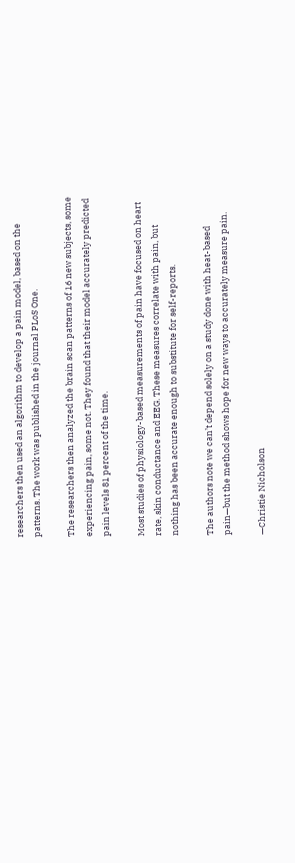researchers then used an algorithm to develop a pain model, based on the patterns. The work was published in the journal PLoS One.

The researchers then analyzed the brain scan patterns of 16 new subjects, some experiencing pain, some not. They found that their model accurately predicted pain levels 81 percent of the time.

Most studies of physiology-based measurements of pain have focused on heart rate, skin conductance and EEG. These measures correlate with pain, but nothing has been accurate enough to substitute for self-reports.

The authors note we can’t depend solely on a study done with heat-based pain—but the method shows hope for new ways to accurately measure pain.

—Christie Nicholson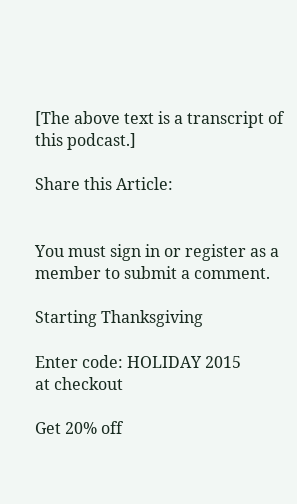[The above text is a transcript of this podcast.]

Share this Article:


You must sign in or register as a member to submit a comment.

Starting Thanksgiving

Enter code: HOLIDAY 2015
at checkout

Get 20% off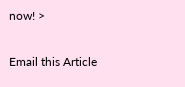now! >


Email this Article